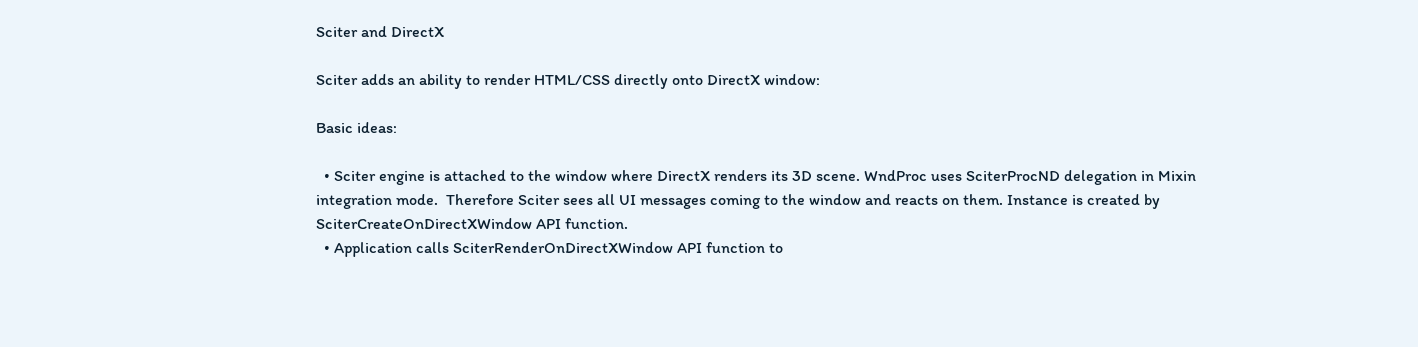Sciter and DirectX

Sciter adds an ability to render HTML/CSS directly onto DirectX window:

Basic ideas:

  • Sciter engine is attached to the window where DirectX renders its 3D scene. WndProc uses SciterProcND delegation in Mixin integration mode.  Therefore Sciter sees all UI messages coming to the window and reacts on them. Instance is created by SciterCreateOnDirectXWindow API function.
  • Application calls SciterRenderOnDirectXWindow API function to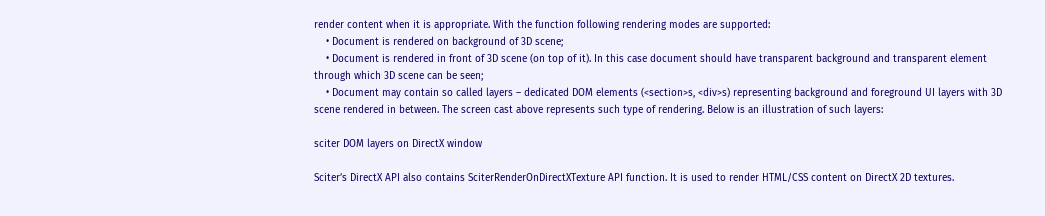render content when it is appropriate. With the function following rendering modes are supported:
    • Document is rendered on background of 3D scene;
    • Document is rendered in front of 3D scene (on top of it). In this case document should have transparent background and transparent element through which 3D scene can be seen;
    • Document may contain so called layers – dedicated DOM elements (<section>s, <div>s) representing background and foreground UI layers with 3D scene rendered in between. The screen cast above represents such type of rendering. Below is an illustration of such layers:

sciter DOM layers on DirectX window

Sciter’s DirectX API also contains SciterRenderOnDirectXTexture API function. It is used to render HTML/CSS content on DirectX 2D textures.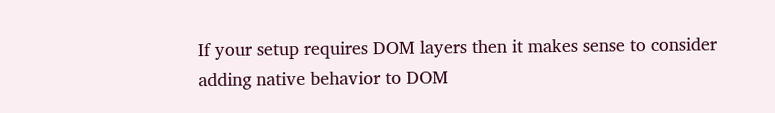If your setup requires DOM layers then it makes sense to consider adding native behavior to DOM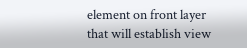element on front layer that will establish view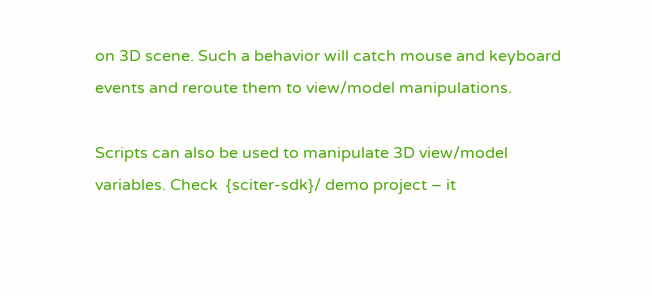on 3D scene. Such a behavior will catch mouse and keyboard events and reroute them to view/model manipulations.

Scripts can also be used to manipulate 3D view/model variables. Check  {sciter-sdk}/ demo project – it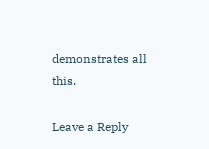demonstrates all this.

Leave a Reply